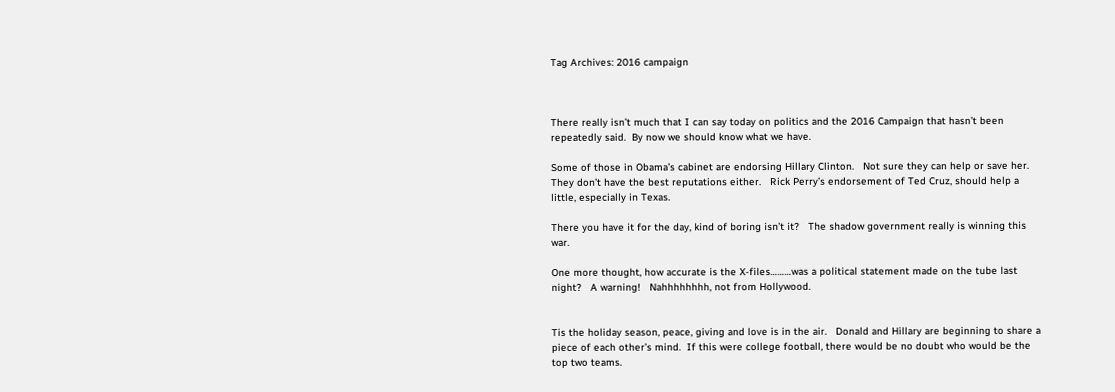Tag Archives: 2016 campaign



There really isn’t much that I can say today on politics and the 2016 Campaign that hasn’t been repeatedly said.  By now we should know what we have.

Some of those in Obama’s cabinet are endorsing Hillary Clinton.   Not sure they can help or save her.   They don’t have the best reputations either.   Rick Perry’s endorsement of Ted Cruz, should help a little, especially in Texas.

There you have it for the day, kind of boring isn’t it?   The shadow government really is winning this war.

One more thought, how accurate is the X-files………was a political statement made on the tube last night?   A warning!   Nahhhhhhhh, not from Hollywood.


Tis the holiday season, peace, giving and love is in the air.   Donald and Hillary are beginning to share a piece of each other’s mind.  If this were college football, there would be no doubt who would be the top two teams.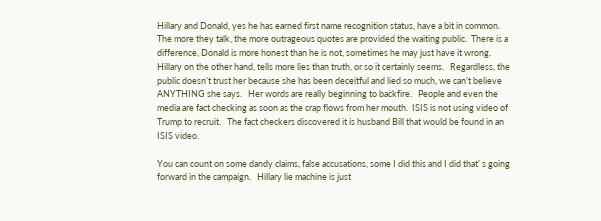Hillary and Donald, yes he has earned first name recognition status, have a bit in common.   The more they talk, the more outrageous quotes are provided the waiting public.  There is a difference, Donald is more honest than he is not, sometimes he may just have it wrong.    Hillary on the other hand, tells more lies than truth, or so it certainly seems.   Regardless, the public doesn’t trust her because she has been deceitful and lied so much, we can’t believe ANYTHING she says.   Her words are really beginning to backfire.   People and even the media are fact checking as soon as the crap flows from her mouth.  ISIS is not using video of Trump to recruit.   The fact checkers discovered it is husband Bill that would be found in an ISIS video.

You can count on some dandy claims, false accusations, some I did this and I did that’ s going forward in the campaign.   Hillary lie machine is just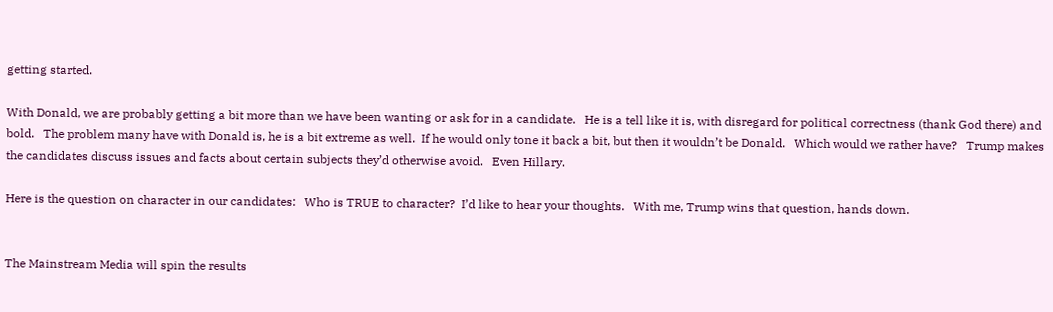getting started.

With Donald, we are probably getting a bit more than we have been wanting or ask for in a candidate.   He is a tell like it is, with disregard for political correctness (thank God there) and bold.   The problem many have with Donald is, he is a bit extreme as well.  If he would only tone it back a bit, but then it wouldn’t be Donald.   Which would we rather have?   Trump makes the candidates discuss issues and facts about certain subjects they’d otherwise avoid.   Even Hillary.

Here is the question on character in our candidates:   Who is TRUE to character?  I’d like to hear your thoughts.   With me, Trump wins that question, hands down.


The Mainstream Media will spin the results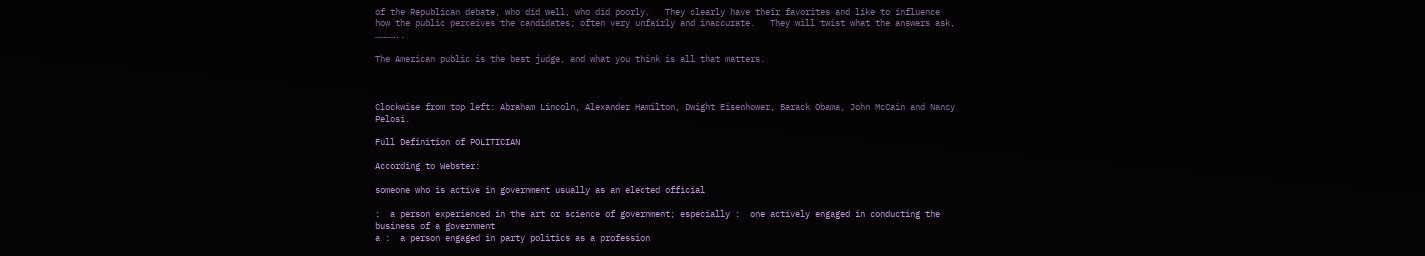of the Republican debate, who did well, who did poorly.   They clearly have their favorites and like to influence how the public perceives the candidates; often very unfairly and inaccurate.   They will twist what the answers ask, …………..

The American public is the best judge, and what you think is all that matters.



Clockwise from top left: Abraham Lincoln, Alexander Hamilton, Dwight Eisenhower, Barack Obama, John McCain and Nancy Pelosi.

Full Definition of POLITICIAN

According to Webster:

someone who is active in government usually as an elected official

:  a person experienced in the art or science of government; especially :  one actively engaged in conducting the business of a government
a :  a person engaged in party politics as a profession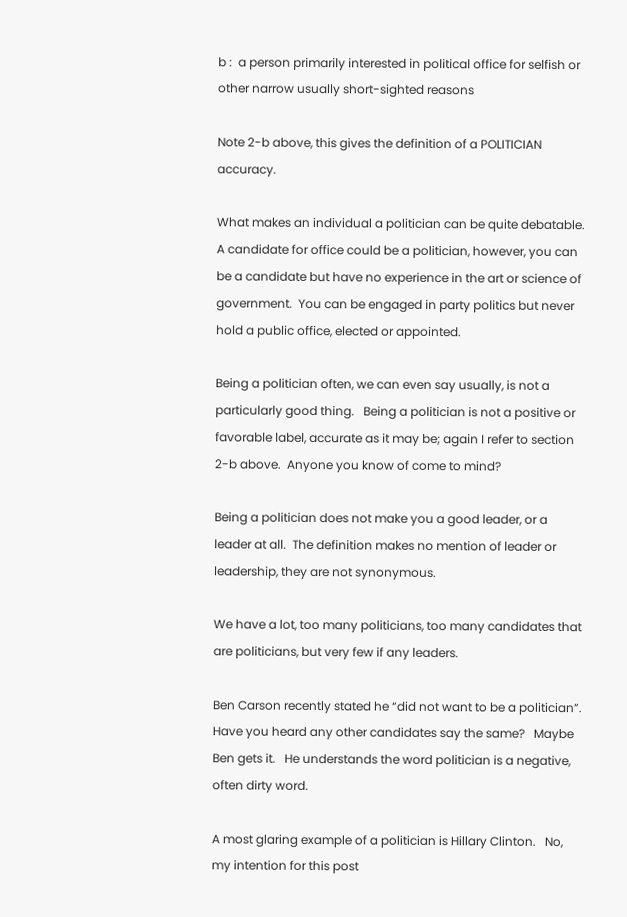b :  a person primarily interested in political office for selfish or other narrow usually short-sighted reasons

Note 2-b above, this gives the definition of a POLITICIAN accuracy.

What makes an individual a politician can be quite debatable.  A candidate for office could be a politician, however, you can be a candidate but have no experience in the art or science of government.  You can be engaged in party politics but never hold a public office, elected or appointed.

Being a politician often, we can even say usually, is not a particularly good thing.   Being a politician is not a positive or favorable label, accurate as it may be; again I refer to section 2-b above.  Anyone you know of come to mind?

Being a politician does not make you a good leader, or a leader at all.  The definition makes no mention of leader or leadership, they are not synonymous.

We have a lot, too many politicians, too many candidates that are politicians, but very few if any leaders.

Ben Carson recently stated he “did not want to be a politician”.  Have you heard any other candidates say the same?   Maybe Ben gets it.   He understands the word politician is a negative, often dirty word.

A most glaring example of a politician is Hillary Clinton.   No, my intention for this post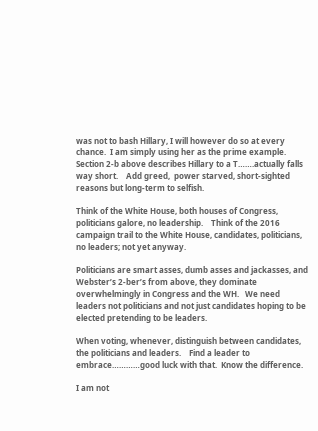was not to bash Hillary, I will however do so at every chance.  I am simply using her as the prime example.   Section 2-b above describes Hillary to a T…….actually falls way short.    Add greed,  power starved, short-sighted reasons but long-term to selfish.

Think of the White House, both houses of Congress, politicians galore, no leadership.    Think of the 2016 campaign trail to the White House, candidates, politicians, no leaders; not yet anyway.

Politicians are smart asses, dumb asses and jackasses, and Webster’s 2-ber’s from above, they dominate overwhelmingly in Congress and the WH.   We need leaders not politicians and not just candidates hoping to be elected pretending to be leaders.

When voting, whenever, distinguish between candidates, the politicians and leaders.    Find a leader to embrace…………good luck with that.  Know the difference.

I am not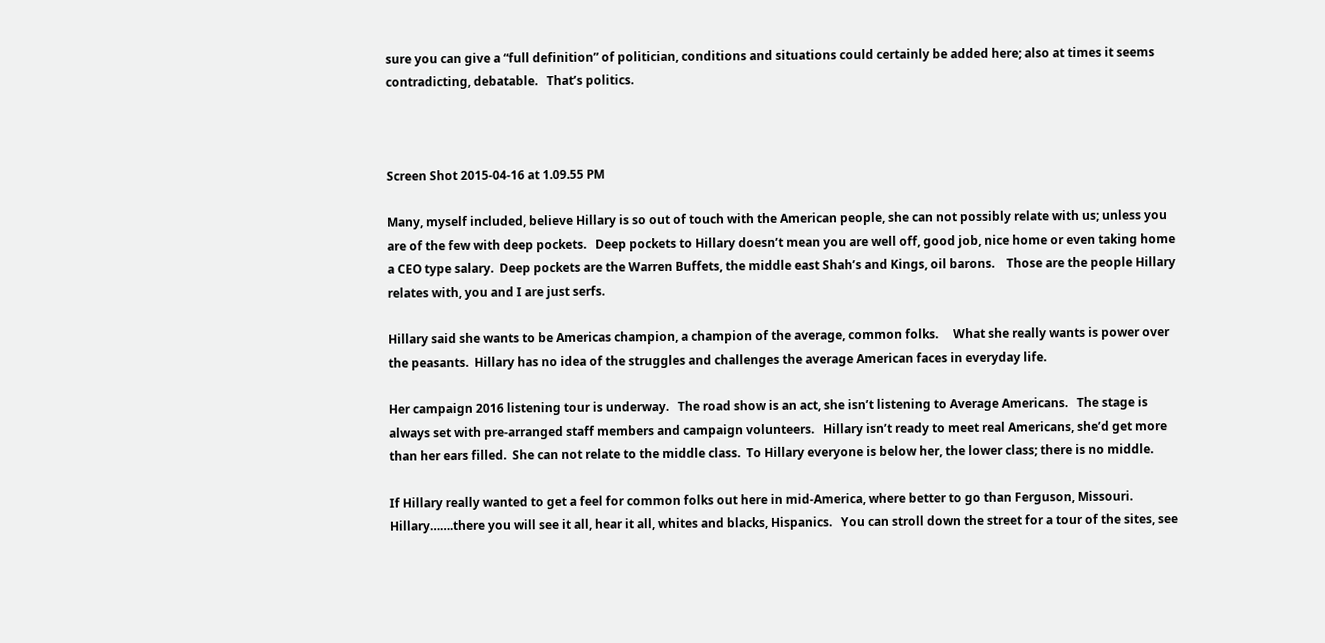sure you can give a “full definition” of politician, conditions and situations could certainly be added here; also at times it seems contradicting, debatable.   That’s politics.



Screen Shot 2015-04-16 at 1.09.55 PM

Many, myself included, believe Hillary is so out of touch with the American people, she can not possibly relate with us; unless you are of the few with deep pockets.   Deep pockets to Hillary doesn’t mean you are well off, good job, nice home or even taking home a CEO type salary.  Deep pockets are the Warren Buffets, the middle east Shah’s and Kings, oil barons.    Those are the people Hillary relates with, you and I are just serfs.

Hillary said she wants to be Americas champion, a champion of the average, common folks.     What she really wants is power over the peasants.  Hillary has no idea of the struggles and challenges the average American faces in everyday life.

Her campaign 2016 listening tour is underway.   The road show is an act, she isn’t listening to Average Americans.   The stage is always set with pre-arranged staff members and campaign volunteers.   Hillary isn’t ready to meet real Americans, she’d get more than her ears filled.  She can not relate to the middle class.  To Hillary everyone is below her, the lower class; there is no middle.

If Hillary really wanted to get a feel for common folks out here in mid-America, where better to go than Ferguson, Missouri.   Hillary…….there you will see it all, hear it all, whites and blacks, Hispanics.   You can stroll down the street for a tour of the sites, see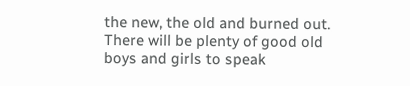the new, the old and burned out.  There will be plenty of good old boys and girls to speak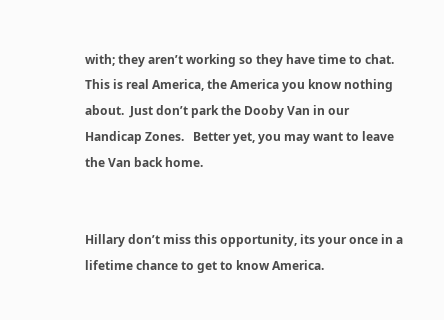with; they aren’t working so they have time to chat.  This is real America, the America you know nothing about.  Just don’t park the Dooby Van in our Handicap Zones.   Better yet, you may want to leave the Van back home.


Hillary don’t miss this opportunity, its your once in a lifetime chance to get to know America.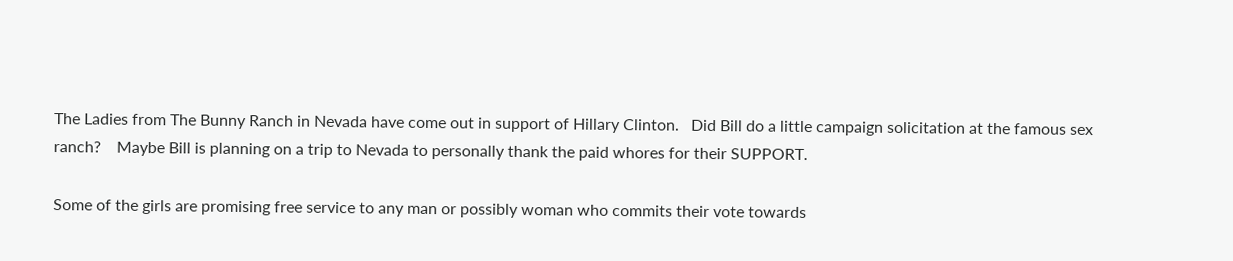The Ladies from The Bunny Ranch in Nevada have come out in support of Hillary Clinton.   Did Bill do a little campaign solicitation at the famous sex ranch?    Maybe Bill is planning on a trip to Nevada to personally thank the paid whores for their SUPPORT.

Some of the girls are promising free service to any man or possibly woman who commits their vote towards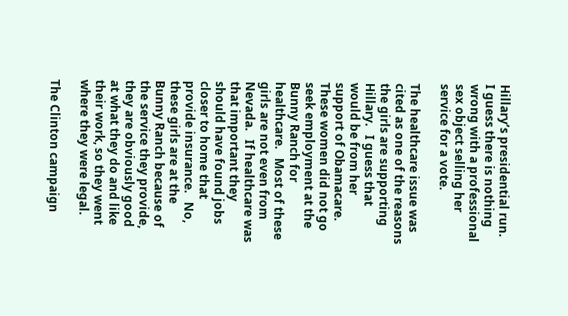Hillary’s presidential run.  I guess there is nothing wrong with a professional sex object selling her service for a vote.

The healthcare issue was cited as one of the reasons the girls are supporting Hillary.   I guess that would be from her support of Obamacare.   These women did not go seek employment at the Bunny Ranch for healthcare.   Most of these girls are not even from Nevada.   If healthcare was that important they should have found jobs closer to home that provide insurance.   No, these girls are at the Bunny Ranch because of the service they provide, they are obviously good at what they do and like their work, so they went where they were legal.

The Clinton campaign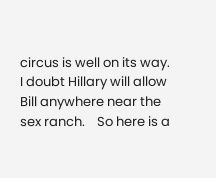circus is well on its way.   I doubt Hillary will allow Bill anywhere near the sex ranch.    So here is a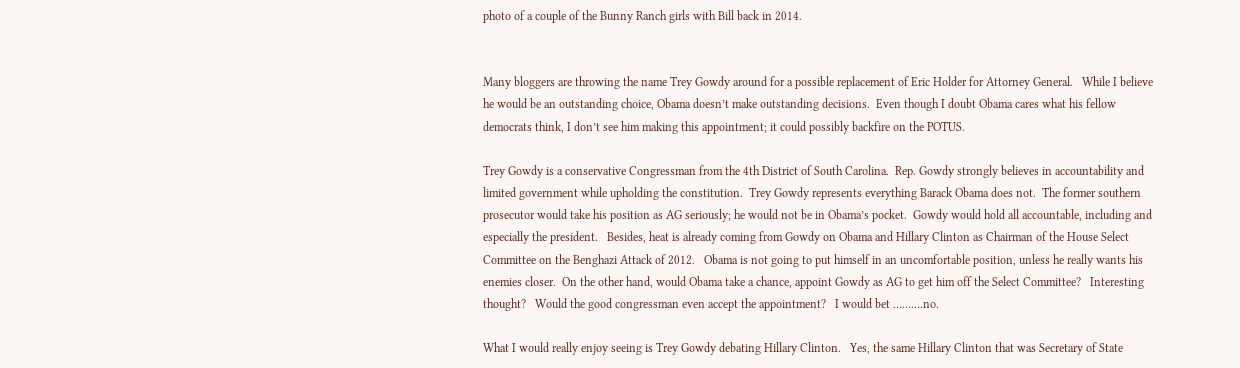photo of a couple of the Bunny Ranch girls with Bill back in 2014.


Many bloggers are throwing the name Trey Gowdy around for a possible replacement of Eric Holder for Attorney General.   While I believe he would be an outstanding choice, Obama doesn’t make outstanding decisions.  Even though I doubt Obama cares what his fellow democrats think, I don’t see him making this appointment; it could possibly backfire on the POTUS.

Trey Gowdy is a conservative Congressman from the 4th District of South Carolina.  Rep. Gowdy strongly believes in accountability and limited government while upholding the constitution.  Trey Gowdy represents everything Barack Obama does not.  The former southern prosecutor would take his position as AG seriously; he would not be in Obama’s pocket.  Gowdy would hold all accountable, including and especially the president.   Besides, heat is already coming from Gowdy on Obama and Hillary Clinton as Chairman of the House Select Committee on the Benghazi Attack of 2012.   Obama is not going to put himself in an uncomfortable position, unless he really wants his enemies closer.  On the other hand, would Obama take a chance, appoint Gowdy as AG to get him off the Select Committee?   Interesting thought?   Would the good congressman even accept the appointment?   I would bet ……….no.

What I would really enjoy seeing is Trey Gowdy debating Hillary Clinton.   Yes, the same Hillary Clinton that was Secretary of State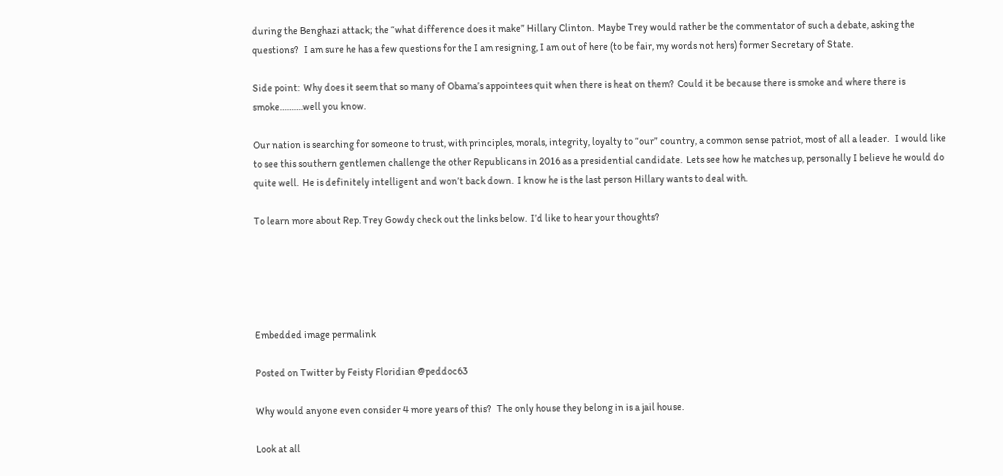during the Benghazi attack; the “what difference does it make” Hillary Clinton.  Maybe Trey would rather be the commentator of such a debate, asking the questions?   I am sure he has a few questions for the I am resigning, I am out of here (to be fair, my words not hers) former Secretary of State.

Side point:  Why does it seem that so many of Obama’s appointees quit when there is heat on them?  Could it be because there is smoke and where there is smoke……….well you know.

Our nation is searching for someone to trust, with principles, morals, integrity, loyalty to “our” country, a common sense patriot, most of all a leader.   I would like to see this southern gentlemen challenge the other Republicans in 2016 as a presidential candidate.  Lets see how he matches up, personally I believe he would do quite well.  He is definitely intelligent and won’t back down.  I know he is the last person Hillary wants to deal with.

To learn more about Rep. Trey Gowdy check out the links below.  I’d like to hear your thoughts?





Embedded image permalink

Posted on Twitter by Feisty Floridian @peddoc63

Why would anyone even consider 4 more years of this?   The only house they belong in is a jail house.

Look at all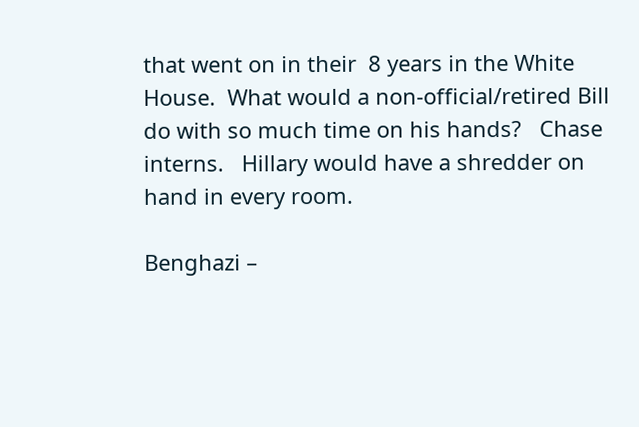that went on in their  8 years in the White House.  What would a non-official/retired Bill do with so much time on his hands?   Chase interns.   Hillary would have a shredder on hand in every room.

Benghazi –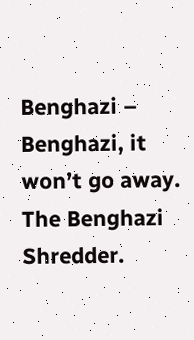Benghazi – Benghazi, it won’t go away.   The Benghazi Shredder.